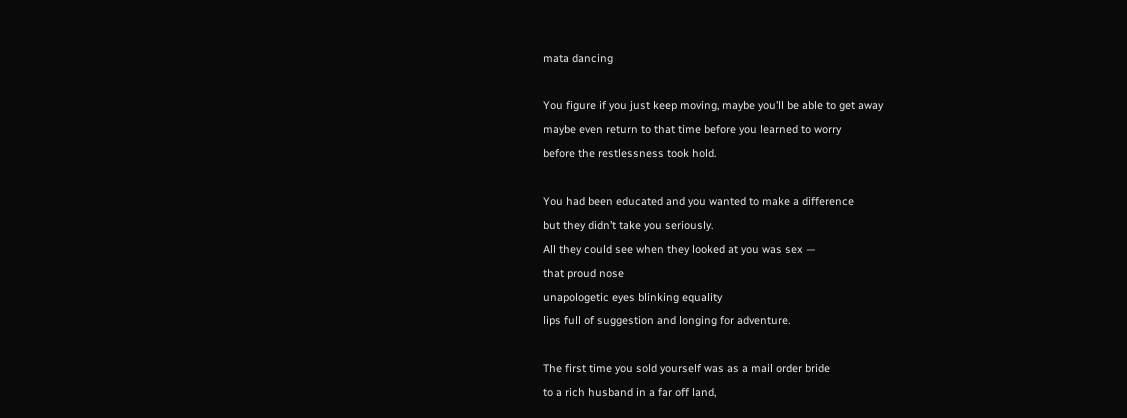mata dancing

You figure if you just keep moving, maybe you’ll be able to get away
maybe even return to that time before you learned to worry
before the restlessness took hold.

You had been educated and you wanted to make a difference
but they didn’t take you seriously.
All they could see when they looked at you was sex —
that proud nose
unapologetic eyes blinking equality
lips full of suggestion and longing for adventure.

The first time you sold yourself was as a mail order bride
to a rich husband in a far off land,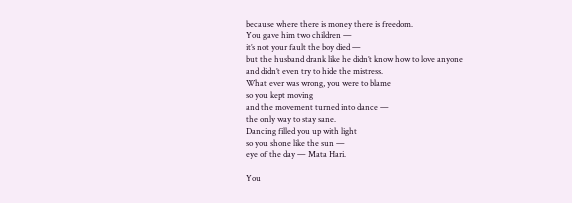because where there is money there is freedom.
You gave him two children —
it’s not your fault the boy died —
but the husband drank like he didn’t know how to love anyone
and didn’t even try to hide the mistress.
What ever was wrong, you were to blame
so you kept moving
and the movement turned into dance —
the only way to stay sane.
Dancing filled you up with light
so you shone like the sun —
eye of the day — Mata Hari.

You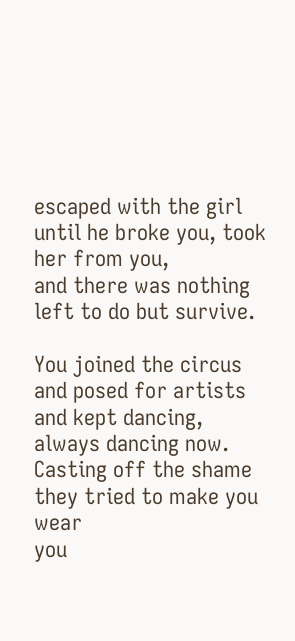escaped with the girl
until he broke you, took her from you,
and there was nothing left to do but survive.

You joined the circus and posed for artists
and kept dancing, always dancing now.
Casting off the shame they tried to make you wear
you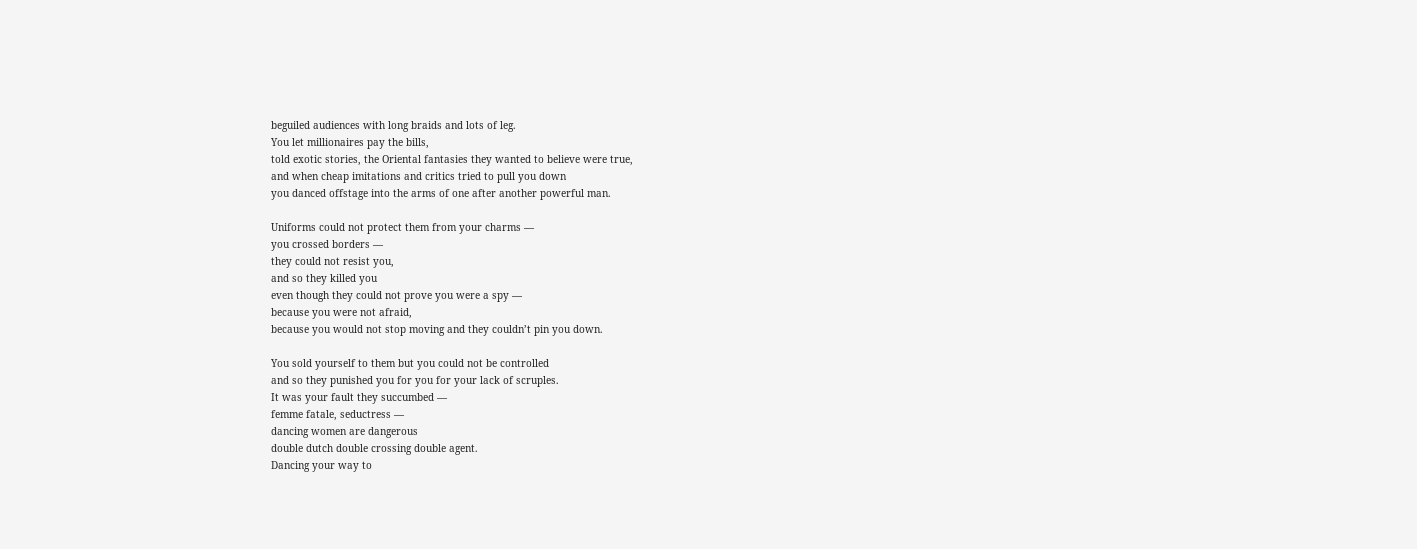beguiled audiences with long braids and lots of leg.
You let millionaires pay the bills,
told exotic stories, the Oriental fantasies they wanted to believe were true,
and when cheap imitations and critics tried to pull you down
you danced offstage into the arms of one after another powerful man.

Uniforms could not protect them from your charms —
you crossed borders —
they could not resist you,
and so they killed you
even though they could not prove you were a spy —
because you were not afraid,
because you would not stop moving and they couldn’t pin you down.

You sold yourself to them but you could not be controlled
and so they punished you for you for your lack of scruples.
It was your fault they succumbed —
femme fatale, seductress —
dancing women are dangerous
double dutch double crossing double agent.
Dancing your way to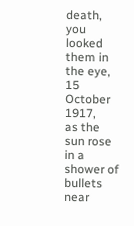death,
you looked them in the eye,
15 October 1917,
as the sun rose in a shower of bullets near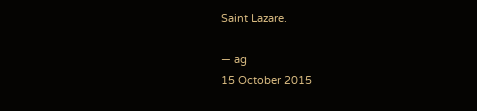Saint Lazare.

— ag
15 October 2015